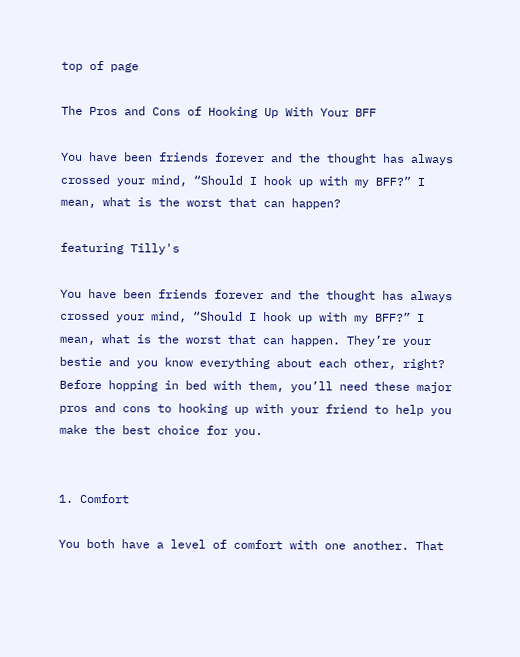top of page

The Pros and Cons of Hooking Up With Your BFF

You have been friends forever and the thought has always crossed your mind, “Should I hook up with my BFF?” I mean, what is the worst that can happen?

featuring Tilly's

You have been friends forever and the thought has always crossed your mind, “Should I hook up with my BFF?” I mean, what is the worst that can happen. They’re your bestie and you know everything about each other, right? Before hopping in bed with them, you’ll need these major pros and cons to hooking up with your friend to help you make the best choice for you.


1. Comfort

You both have a level of comfort with one another. That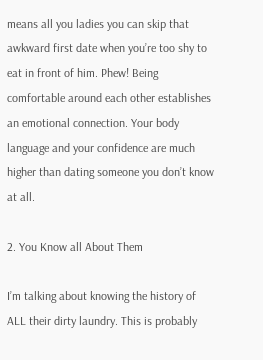means all you ladies you can skip that awkward first date when you’re too shy to eat in front of him. Phew! Being comfortable around each other establishes an emotional connection. Your body language and your confidence are much higher than dating someone you don’t know at all.

2. You Know all About Them

I’m talking about knowing the history of ALL their dirty laundry. This is probably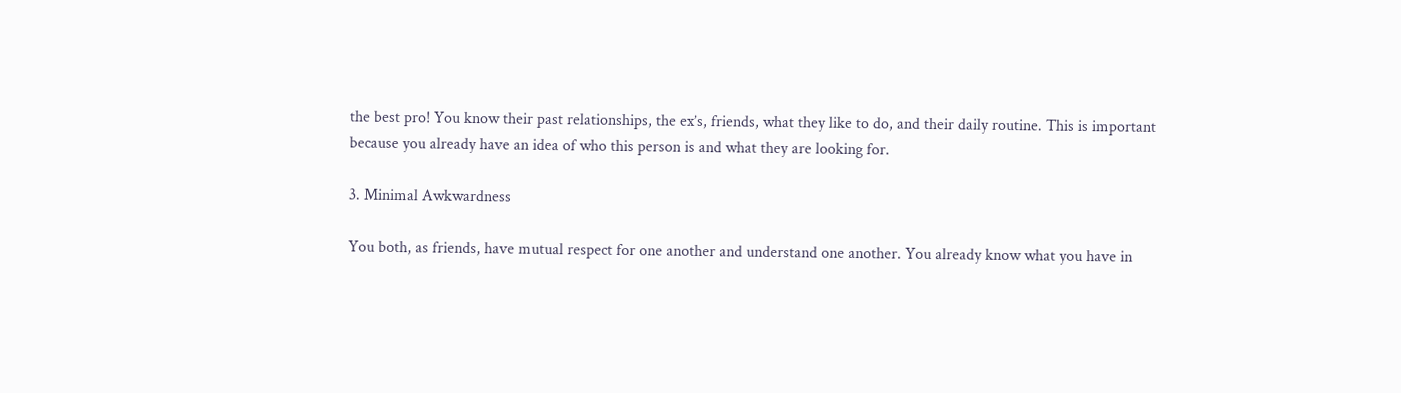the best pro! You know their past relationships, the ex’s, friends, what they like to do, and their daily routine. This is important because you already have an idea of who this person is and what they are looking for.

3. Minimal Awkwardness

You both, as friends, have mutual respect for one another and understand one another. You already know what you have in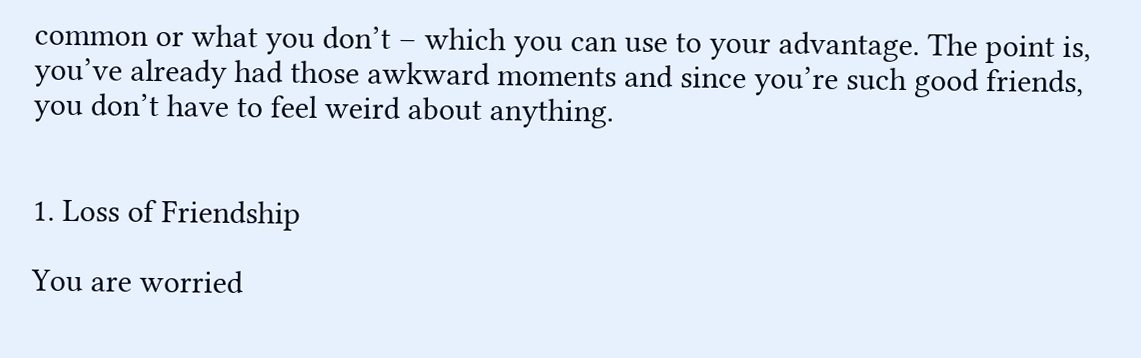common or what you don’t – which you can use to your advantage. The point is, you’ve already had those awkward moments and since you’re such good friends, you don’t have to feel weird about anything.


1. Loss of Friendship

You are worried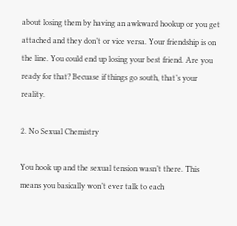about losing them by having an awkward hookup or you get attached and they don’t or vice versa. Your friendship is on the line. You could end up losing your best friend. Are you ready for that? Becuase if things go south, that’s your reality.

2. No Sexual Chemistry

You hook up and the sexual tension wasn’t there. This means you basically won’t ever talk to each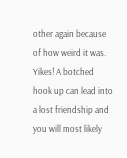other again because of how weird it was. Yikes! A botched hook up can lead into a lost friendship and you will most likely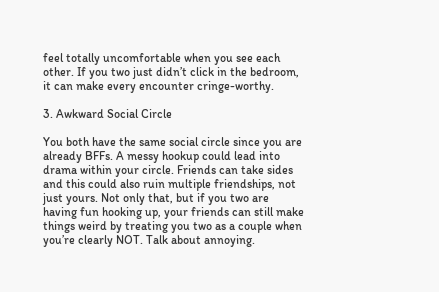feel totally uncomfortable when you see each other. If you two just didn’t click in the bedroom, it can make every encounter cringe-worthy.

3. Awkward Social Circle

You both have the same social circle since you are already BFFs. A messy hookup could lead into drama within your circle. Friends can take sides and this could also ruin multiple friendships, not just yours. Not only that, but if you two are having fun hooking up, your friends can still make things weird by treating you two as a couple when you’re clearly NOT. Talk about annoying.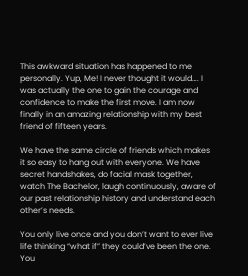This awkward situation has happened to me personally. Yup, Me! I never thought it would…. I was actually the one to gain the courage and confidence to make the first move. I am now finally in an amazing relationship with my best friend of fifteen years.

We have the same circle of friends which makes it so easy to hang out with everyone. We have secret handshakes, do facial mask together, watch The Bachelor, laugh continuously, aware of our past relationship history and understand each other’s needs.

You only live once and you don’t want to ever live life thinking “what if” they could’ve been the one. You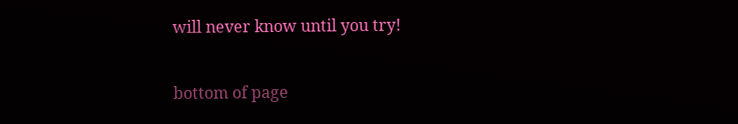will never know until you try!


bottom of page